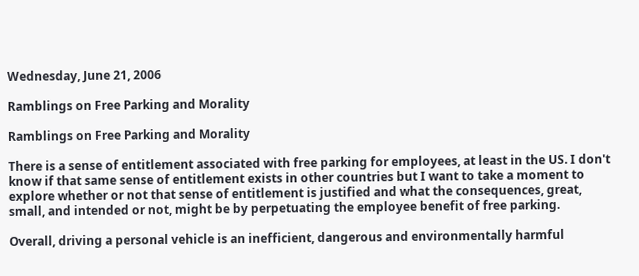Wednesday, June 21, 2006

Ramblings on Free Parking and Morality

Ramblings on Free Parking and Morality

There is a sense of entitlement associated with free parking for employees, at least in the US. I don't know if that same sense of entitlement exists in other countries but I want to take a moment to explore whether or not that sense of entitlement is justified and what the consequences, great, small, and intended or not, might be by perpetuating the employee benefit of free parking.

Overall, driving a personal vehicle is an inefficient, dangerous and environmentally harmful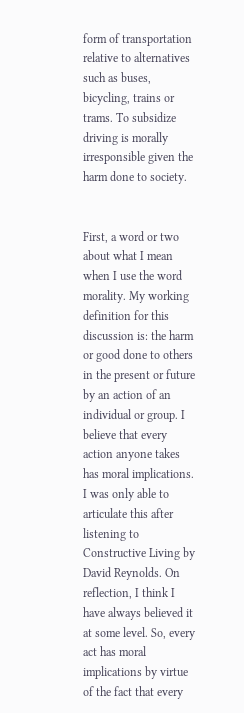form of transportation relative to alternatives such as buses, bicycling, trains or trams. To subsidize driving is morally irresponsible given the harm done to society.


First, a word or two about what I mean when I use the word morality. My working definition for this discussion is: the harm or good done to others in the present or future by an action of an individual or group. I believe that every action anyone takes has moral implications. I was only able to articulate this after listening to Constructive Living by David Reynolds. On reflection, I think I have always believed it at some level. So, every act has moral implications by virtue of the fact that every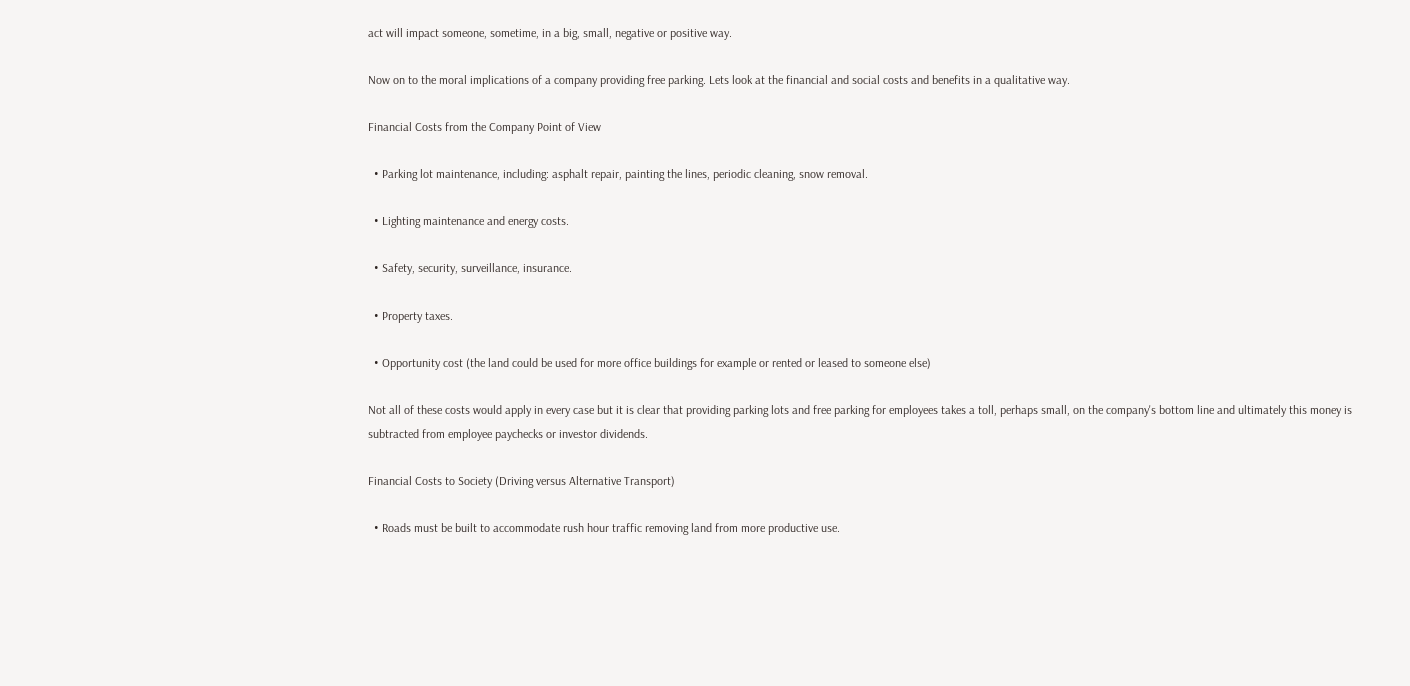act will impact someone, sometime, in a big, small, negative or positive way.

Now on to the moral implications of a company providing free parking. Lets look at the financial and social costs and benefits in a qualitative way.

Financial Costs from the Company Point of View

  • Parking lot maintenance, including: asphalt repair, painting the lines, periodic cleaning, snow removal.

  • Lighting maintenance and energy costs.

  • Safety, security, surveillance, insurance.

  • Property taxes.

  • Opportunity cost (the land could be used for more office buildings for example or rented or leased to someone else)

Not all of these costs would apply in every case but it is clear that providing parking lots and free parking for employees takes a toll, perhaps small, on the company's bottom line and ultimately this money is subtracted from employee paychecks or investor dividends.

Financial Costs to Society (Driving versus Alternative Transport)

  • Roads must be built to accommodate rush hour traffic removing land from more productive use.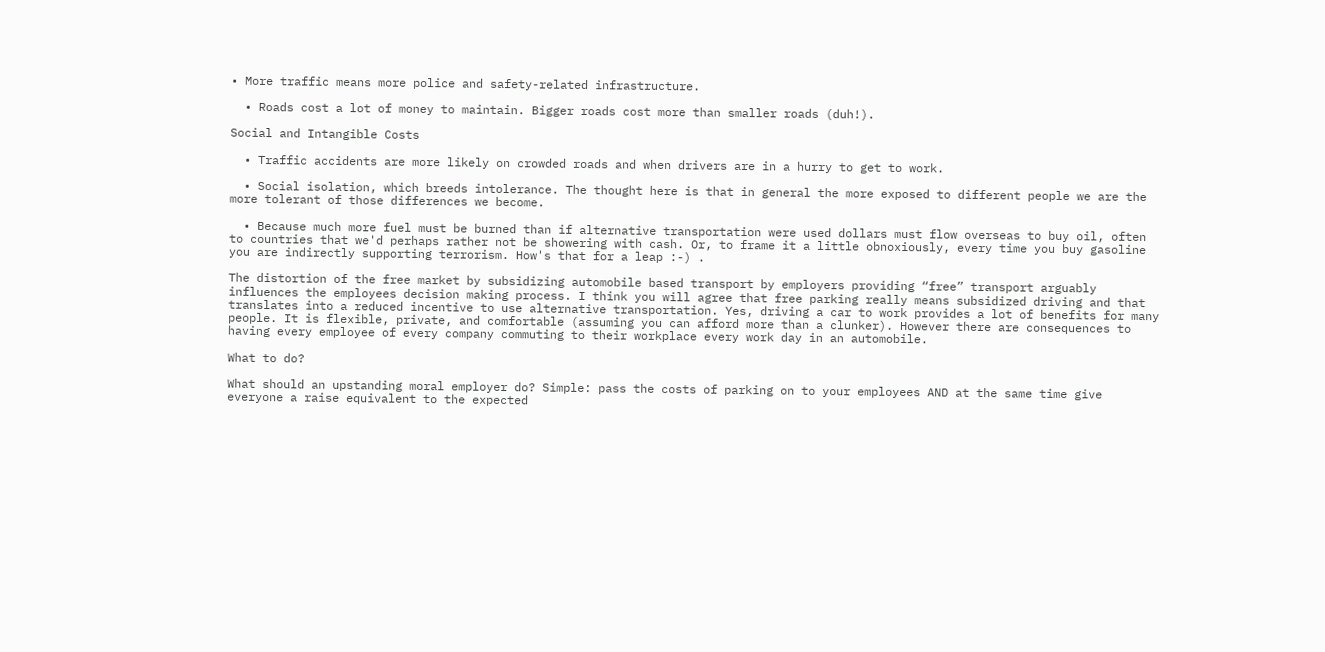• More traffic means more police and safety-related infrastructure.

  • Roads cost a lot of money to maintain. Bigger roads cost more than smaller roads (duh!).

Social and Intangible Costs

  • Traffic accidents are more likely on crowded roads and when drivers are in a hurry to get to work.

  • Social isolation, which breeds intolerance. The thought here is that in general the more exposed to different people we are the more tolerant of those differences we become.

  • Because much more fuel must be burned than if alternative transportation were used dollars must flow overseas to buy oil, often to countries that we'd perhaps rather not be showering with cash. Or, to frame it a little obnoxiously, every time you buy gasoline you are indirectly supporting terrorism. How's that for a leap :-) .

The distortion of the free market by subsidizing automobile based transport by employers providing “free” transport arguably influences the employees decision making process. I think you will agree that free parking really means subsidized driving and that translates into a reduced incentive to use alternative transportation. Yes, driving a car to work provides a lot of benefits for many people. It is flexible, private, and comfortable (assuming you can afford more than a clunker). However there are consequences to having every employee of every company commuting to their workplace every work day in an automobile.

What to do?

What should an upstanding moral employer do? Simple: pass the costs of parking on to your employees AND at the same time give everyone a raise equivalent to the expected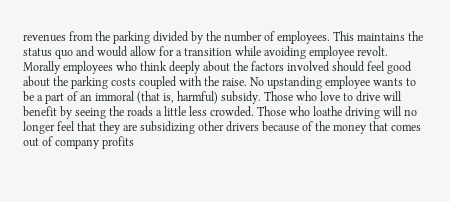revenues from the parking divided by the number of employees. This maintains the status quo and would allow for a transition while avoiding employee revolt. Morally employees who think deeply about the factors involved should feel good about the parking costs coupled with the raise. No upstanding employee wants to be a part of an immoral (that is, harmful) subsidy. Those who love to drive will benefit by seeing the roads a little less crowded. Those who loathe driving will no longer feel that they are subsidizing other drivers because of the money that comes out of company profits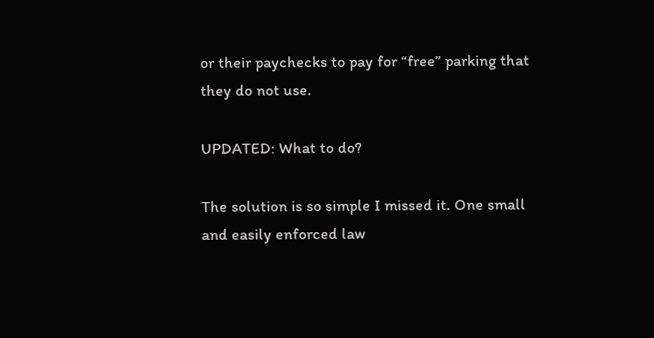or their paychecks to pay for “free” parking that they do not use.

UPDATED: What to do?

The solution is so simple I missed it. One small and easily enforced law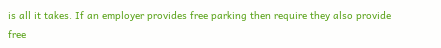is all it takes. If an employer provides free parking then require they also provide free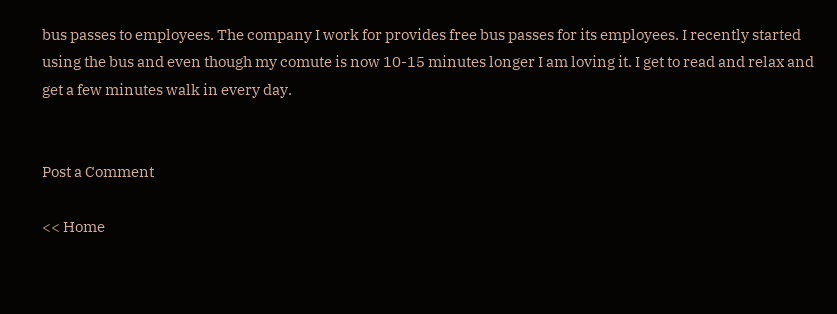bus passes to employees. The company I work for provides free bus passes for its employees. I recently started using the bus and even though my comute is now 10-15 minutes longer I am loving it. I get to read and relax and get a few minutes walk in every day.


Post a Comment

<< Home